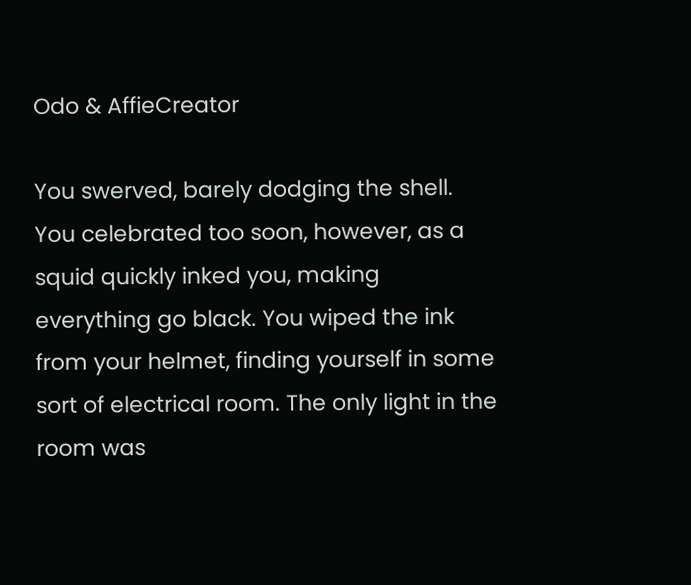Odo & AffieCreator

You swerved, barely dodging the shell. You celebrated too soon, however, as a squid quickly inked you, making everything go black. You wiped the ink from your helmet, finding yourself in some sort of electrical room. The only light in the room was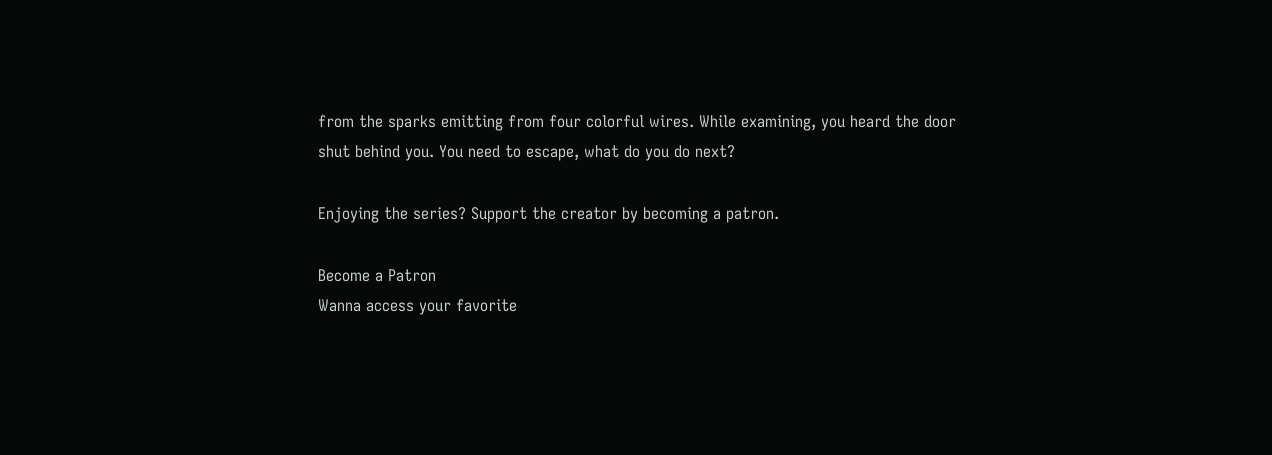from the sparks emitting from four colorful wires. While examining, you heard the door shut behind you. You need to escape, what do you do next?

Enjoying the series? Support the creator by becoming a patron.

Become a Patron
Wanna access your favorite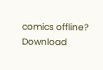comics offline? Download